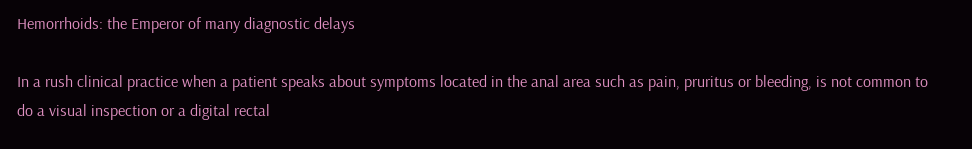Hemorrhoids: the Emperor of many diagnostic delays

In a rush clinical practice when a patient speaks about symptoms located in the anal area such as pain, pruritus or bleeding, is not common to do a visual inspection or a digital rectal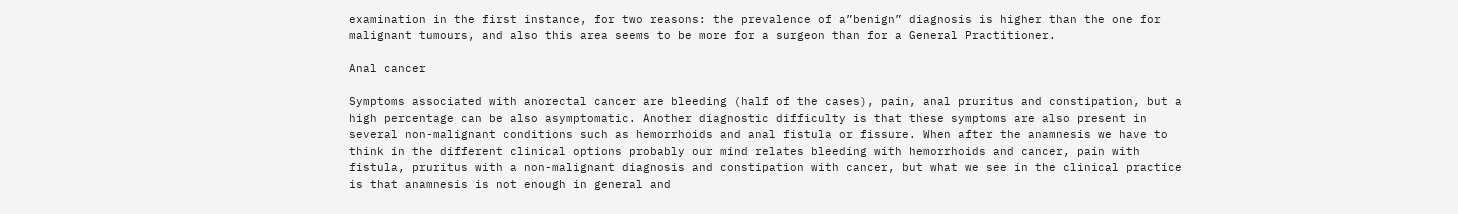examination in the first instance, for two reasons: the prevalence of a”benign” diagnosis is higher than the one for malignant tumours, and also this area seems to be more for a surgeon than for a General Practitioner.

Anal cancer

Symptoms associated with anorectal cancer are bleeding (half of the cases), pain, anal pruritus and constipation, but a high percentage can be also asymptomatic. Another diagnostic difficulty is that these symptoms are also present in several non-malignant conditions such as hemorrhoids and anal fistula or fissure. When after the anamnesis we have to think in the different clinical options probably our mind relates bleeding with hemorrhoids and cancer, pain with fistula, pruritus with a non-malignant diagnosis and constipation with cancer, but what we see in the clinical practice is that anamnesis is not enough in general and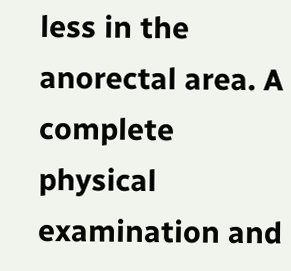less in the anorectal area. A complete physical examination and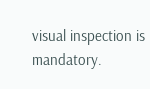visual inspection is mandatory.